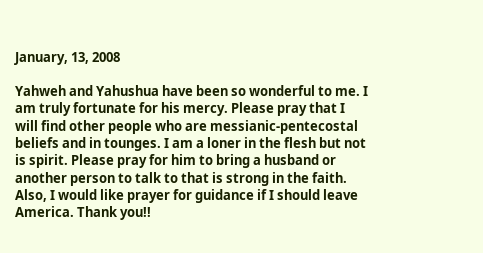January, 13, 2008

Yahweh and Yahushua have been so wonderful to me. I am truly fortunate for his mercy. Please pray that I will find other people who are messianic-pentecostal beliefs and in tounges. I am a loner in the flesh but not is spirit. Please pray for him to bring a husband or another person to talk to that is strong in the faith. Also, I would like prayer for guidance if I should leave America. Thank you!!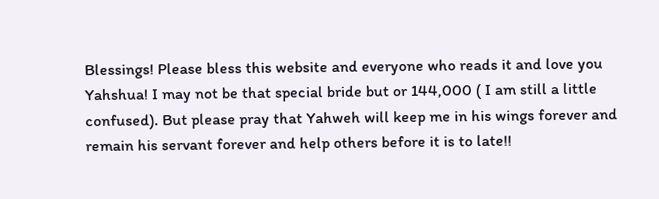Blessings! Please bless this website and everyone who reads it and love you Yahshua! I may not be that special bride but or 144,000 ( I am still a little confused). But please pray that Yahweh will keep me in his wings forever and remain his servant forever and help others before it is to late!!